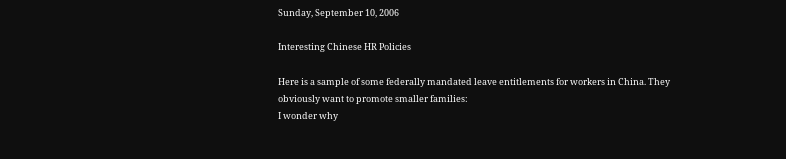Sunday, September 10, 2006

Interesting Chinese HR Policies

Here is a sample of some federally mandated leave entitlements for workers in China. They obviously want to promote smaller families:
I wonder why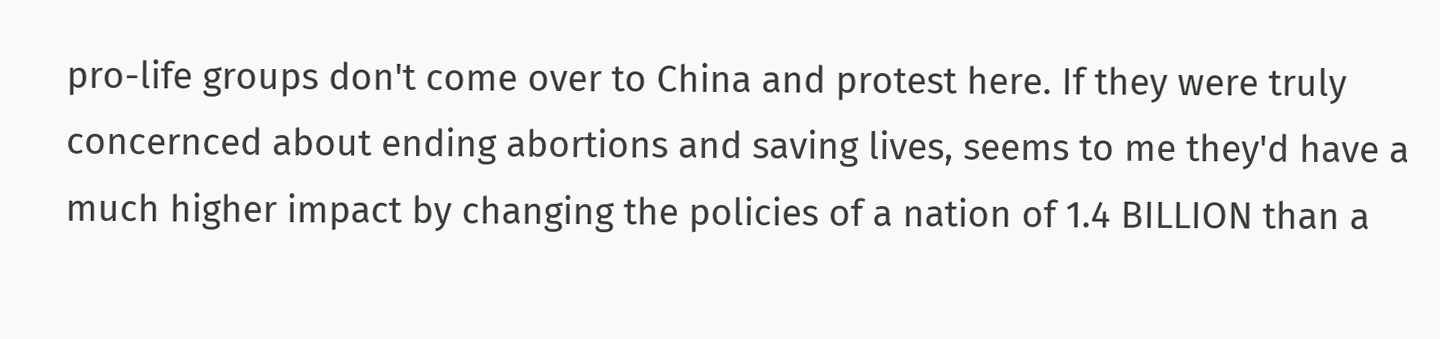pro-life groups don't come over to China and protest here. If they were truly concernced about ending abortions and saving lives, seems to me they'd have a much higher impact by changing the policies of a nation of 1.4 BILLION than a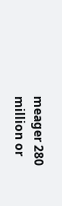meager 280 million or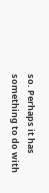so. Perhaps it has something to do with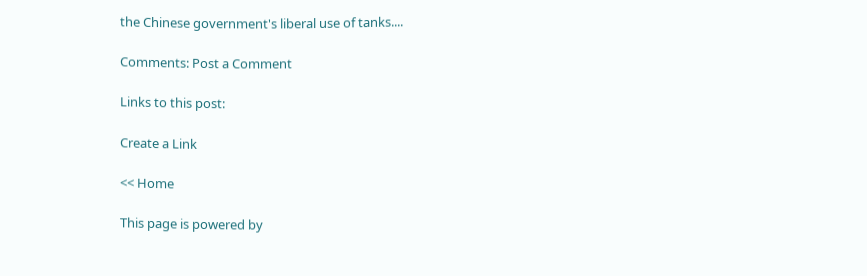the Chinese government's liberal use of tanks....

Comments: Post a Comment

Links to this post:

Create a Link

<< Home

This page is powered by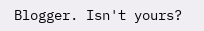Blogger. Isn't yours?